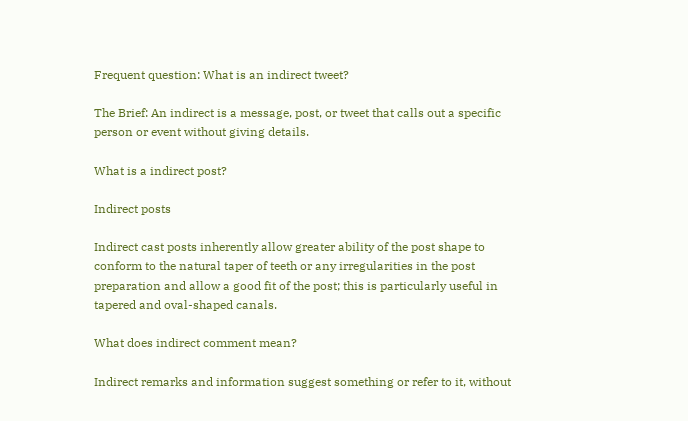Frequent question: What is an indirect tweet?

The Brief: An indirect is a message, post, or tweet that calls out a specific person or event without giving details.

What is a indirect post?

Indirect posts

Indirect cast posts inherently allow greater ability of the post shape to conform to the natural taper of teeth or any irregularities in the post preparation and allow a good fit of the post; this is particularly useful in tapered and oval-shaped canals.

What does indirect comment mean?

Indirect remarks and information suggest something or refer to it, without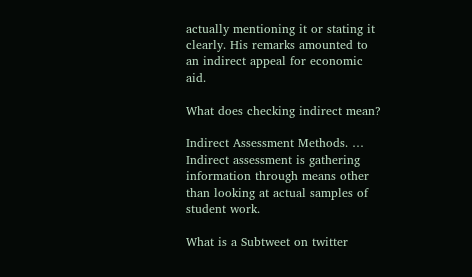actually mentioning it or stating it clearly. His remarks amounted to an indirect appeal for economic aid.

What does checking indirect mean?

Indirect Assessment Methods. … Indirect assessment is gathering information through means other than looking at actual samples of student work.

What is a Subtweet on twitter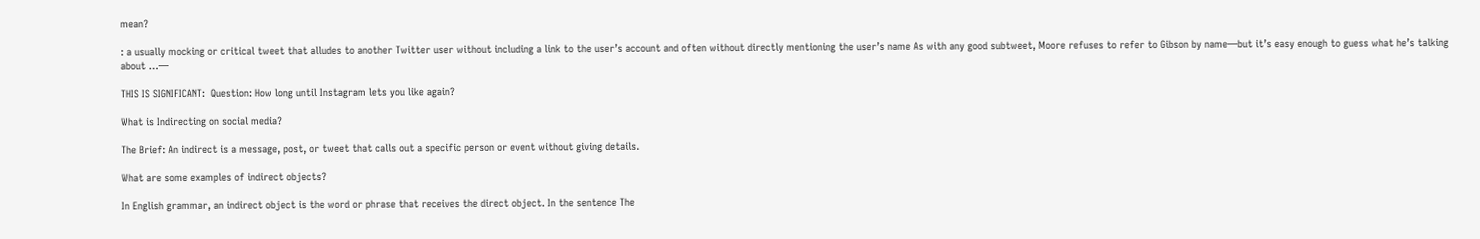mean?

: a usually mocking or critical tweet that alludes to another Twitter user without including a link to the user’s account and often without directly mentioning the user’s name As with any good subtweet, Moore refuses to refer to Gibson by name—but it’s easy enough to guess what he’s talking about …—

THIS IS SIGNIFICANT:  Question: How long until Instagram lets you like again?

What is Indirecting on social media?

The Brief: An indirect is a message, post, or tweet that calls out a specific person or event without giving details.

What are some examples of indirect objects?

In English grammar, an indirect object is the word or phrase that receives the direct object. In the sentence The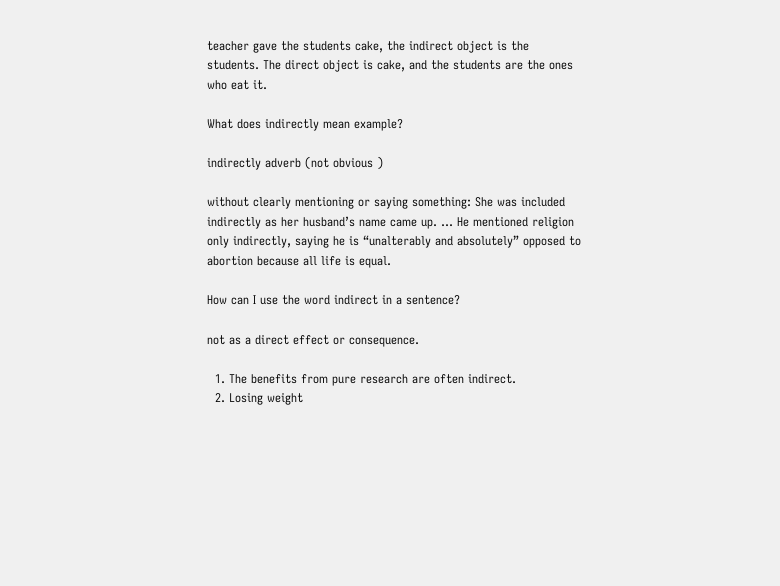teacher gave the students cake, the indirect object is the students. The direct object is cake, and the students are the ones who eat it.

What does indirectly mean example?

indirectly adverb (not obvious )

without clearly mentioning or saying something: She was included indirectly as her husband’s name came up. … He mentioned religion only indirectly, saying he is “unalterably and absolutely” opposed to abortion because all life is equal.

How can I use the word indirect in a sentence?

not as a direct effect or consequence.

  1. The benefits from pure research are often indirect.
  2. Losing weight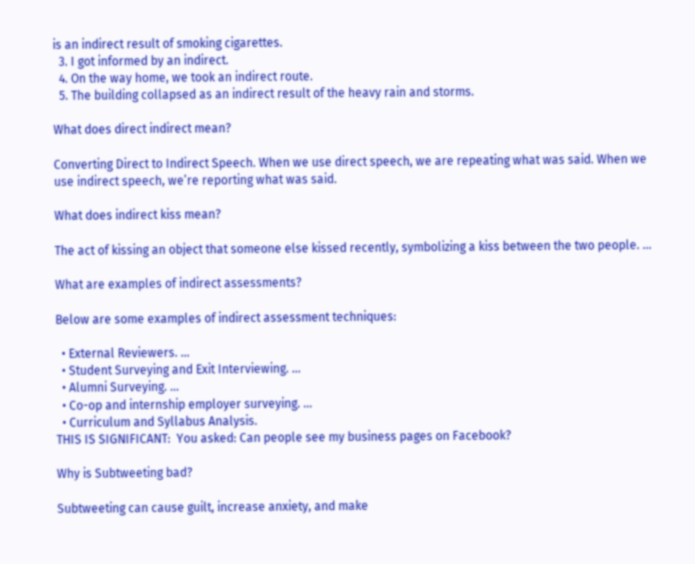is an indirect result of smoking cigarettes.
  3. I got informed by an indirect.
  4. On the way home, we took an indirect route.
  5. The building collapsed as an indirect result of the heavy rain and storms.

What does direct indirect mean?

Converting Direct to Indirect Speech. When we use direct speech, we are repeating what was said. When we use indirect speech, we’re reporting what was said.

What does indirect kiss mean?

The act of kissing an object that someone else kissed recently, symbolizing a kiss between the two people. …

What are examples of indirect assessments?

Below are some examples of indirect assessment techniques:

  • External Reviewers. …
  • Student Surveying and Exit Interviewing. …
  • Alumni Surveying. …
  • Co-op and internship employer surveying. …
  • Curriculum and Syllabus Analysis.
THIS IS SIGNIFICANT:  You asked: Can people see my business pages on Facebook?

Why is Subtweeting bad?

Subtweeting can cause guilt, increase anxiety, and make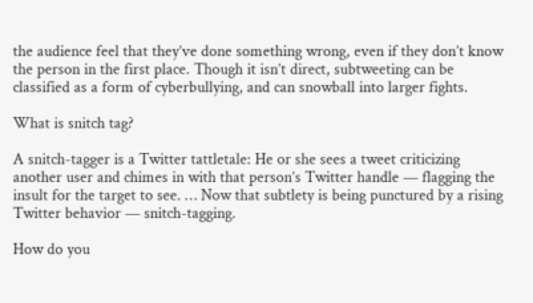the audience feel that they’ve done something wrong, even if they don’t know the person in the first place. Though it isn’t direct, subtweeting can be classified as a form of cyberbullying, and can snowball into larger fights.

What is snitch tag?

A snitch-tagger is a Twitter tattletale: He or she sees a tweet criticizing another user and chimes in with that person’s Twitter handle — flagging the insult for the target to see. … Now that subtlety is being punctured by a rising Twitter behavior — snitch-tagging.

How do you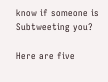know if someone is Subtweeting you?

Here are five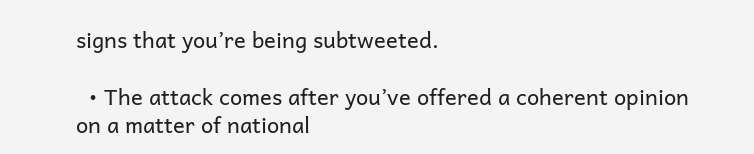signs that you’re being subtweeted.

  • The attack comes after you’ve offered a coherent opinion on a matter of national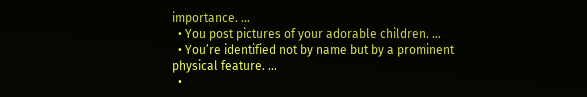importance. …
  • You post pictures of your adorable children. …
  • You’re identified not by name but by a prominent physical feature. …
  •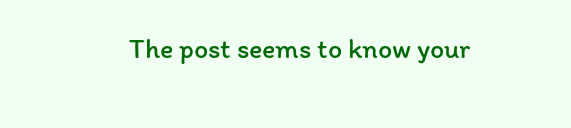The post seems to know your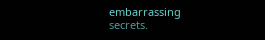embarrassing secrets.